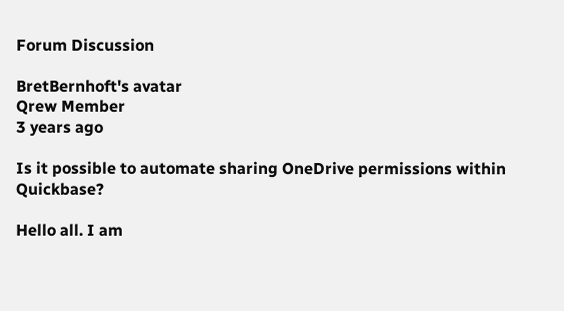Forum Discussion

BretBernhoft's avatar
Qrew Member
3 years ago

Is it possible to automate sharing OneDrive permissions within Quickbase?

Hello all. I am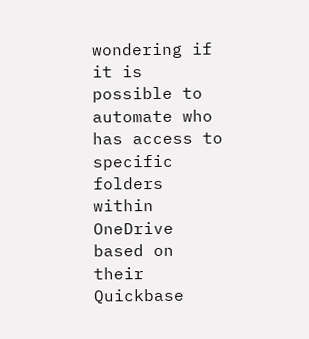wondering if it is possible to automate who has access to specific folders within OneDrive based on their Quickbase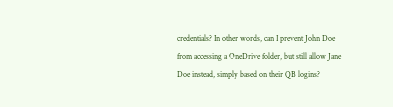credentials? In other words, can I prevent John Doe from accessing a OneDrive folder, but still allow Jane Doe instead, simply based on their QB logins?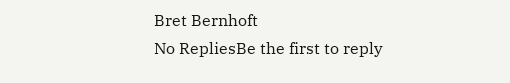Bret Bernhoft
No RepliesBe the first to reply